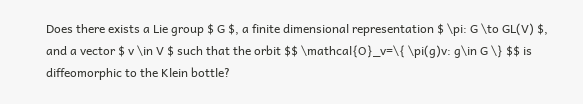Does there exists a Lie group $ G $, a finite dimensional representation $ \pi: G \to GL(V) $, and a vector $ v \in V $ such that the orbit $$ \mathcal{O}_v=\{ \pi(g)v: g\in G \} $$ is diffeomorphic to the Klein bottle?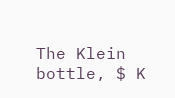The Klein bottle, $ K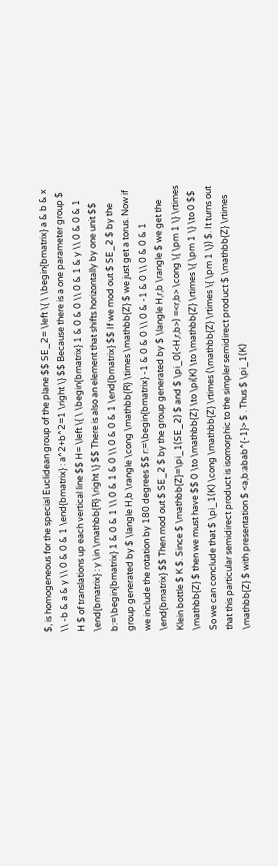$, is homogeneous for the special Euclidean group of the plane $$ SE_2= \left \{ \ \begin{bmatrix} a & b & x \\ -b & a & y \\ 0 & 0 & 1 \end{bmatrix} : a^2+b^2=1 \right \} $$ Because there is a one parameter group $ H $ of translations up each vertical line $$ H= \left \{ \ \begin{bmatrix} 1 & 0 & 0 \\ 0 & 1 & y \\ 0 & 0 & 1 \end{bmatrix} : y \in \mathbb{R} \right \} $$ There is also an element that shifts horizontally by one unit $$ b:=\begin{bmatrix} 1 & 0 & 1 \\ 0 & 1 & 0 \\ 0 & 0 & 1 \end{bmatrix} $$ If we mod out $ SE_2 $ by the group generated by $ \langle H,b \rangle \cong \mathbb{R} \times \mathbb{Z} $ we just get a torus. Now if we include the rotation by 180 degrees $$ r:=\begin{bmatrix} -1 & 0 & 0 \\ 0 & -1 & 0 \\ 0 & 0 & 1 \end{bmatrix} $$ Then mod out $ SE_2 $ by the group generated by $ \langle H,r,b \rangle $ we get the Klein bottle $ K $. Since $ \mathbb{Z}=\pi_1(SE_2) $ and $ \pi_0(<H,r,b>) =<r,b> \cong \{ \pm 1 \} \rtimes \mathbb{Z} $ then we must have $$ 0 \to \mathbb{Z} \to \pi(K) \to \mathbb{Z} \rtimes \{ \pm 1 \} \to 0 $$ So we can conclude that $ \pi_1(K) \cong \mathbb{Z} \rtimes (\mathbb{Z} \rtimes \{ \pm 1 \}) $. It turns out that this particular semidirect product is isomorphic to the simpler semidirect product $ \mathbb{Z} \rtimes \mathbb{Z} $ with presentation $ <a,b:abab^{-1}> $ . Thus $ \pi_1(K)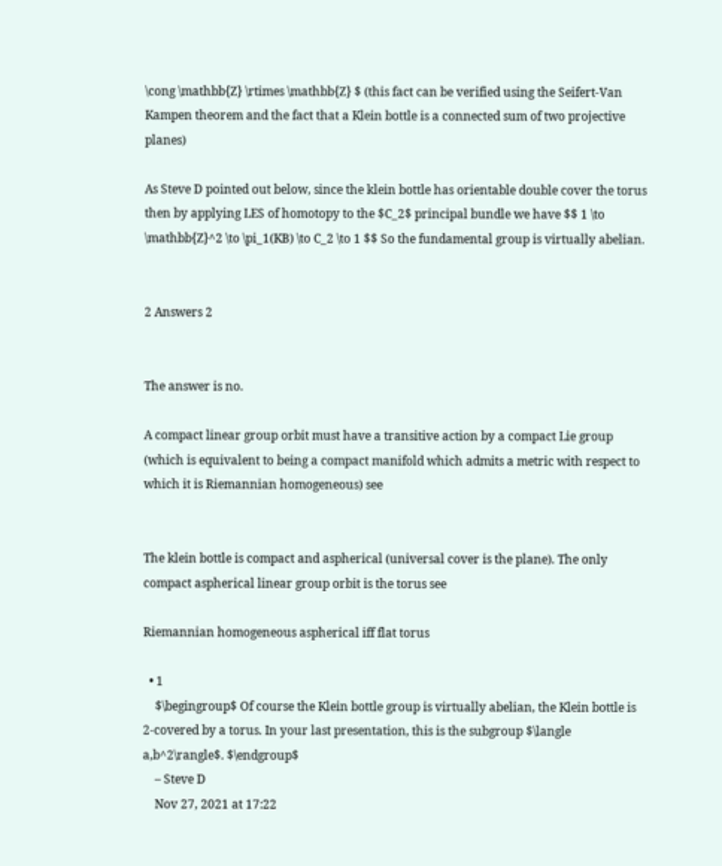\cong \mathbb{Z} \rtimes \mathbb{Z} $ (this fact can be verified using the Seifert-Van Kampen theorem and the fact that a Klein bottle is a connected sum of two projective planes)

As Steve D pointed out below, since the klein bottle has orientable double cover the torus then by applying LES of homotopy to the $C_2$ principal bundle we have $$ 1 \to \mathbb{Z}^2 \to \pi_1(KB) \to C_2 \to 1 $$ So the fundamental group is virtually abelian.


2 Answers 2


The answer is no.

A compact linear group orbit must have a transitive action by a compact Lie group (which is equivalent to being a compact manifold which admits a metric with respect to which it is Riemannian homogeneous) see


The klein bottle is compact and aspherical (universal cover is the plane). The only compact aspherical linear group orbit is the torus see

Riemannian homogeneous aspherical iff flat torus

  • 1
    $\begingroup$ Of course the Klein bottle group is virtually abelian, the Klein bottle is 2-covered by a torus. In your last presentation, this is the subgroup $\langle a,b^2\rangle$. $\endgroup$
    – Steve D
    Nov 27, 2021 at 17:22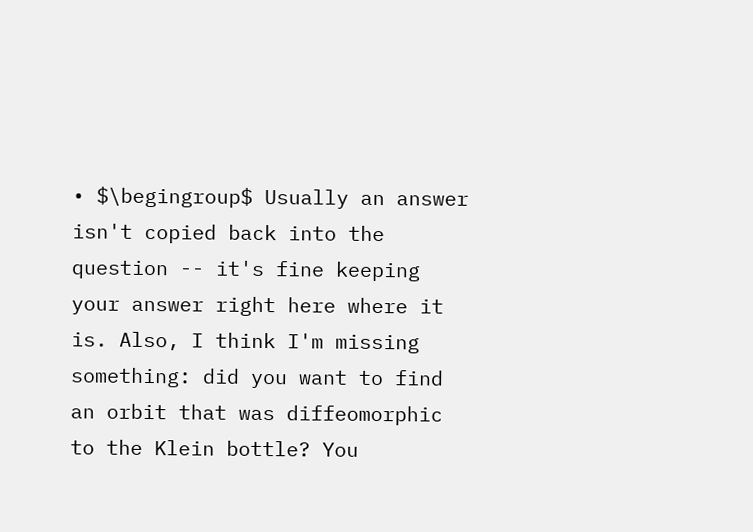• $\begingroup$ Usually an answer isn't copied back into the question -- it's fine keeping your answer right here where it is. Also, I think I'm missing something: did you want to find an orbit that was diffeomorphic to the Klein bottle? You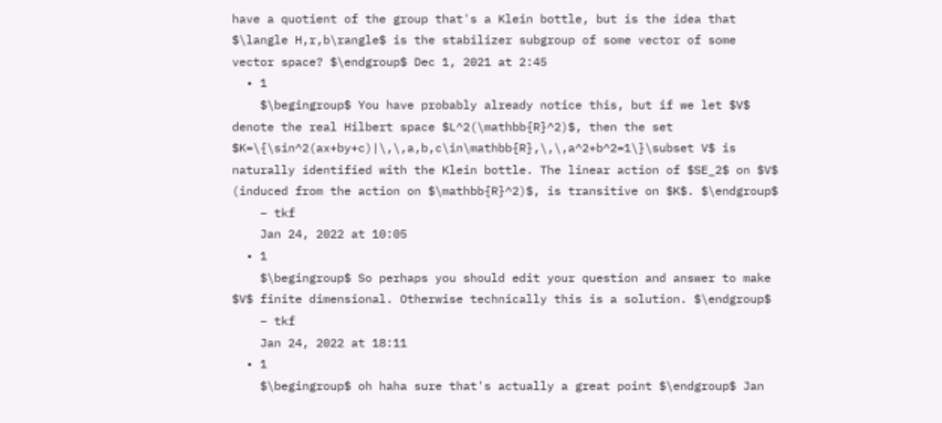have a quotient of the group that's a Klein bottle, but is the idea that $\langle H,r,b\rangle$ is the stabilizer subgroup of some vector of some vector space? $\endgroup$ Dec 1, 2021 at 2:45
  • 1
    $\begingroup$ You have probably already notice this, but if we let $V$ denote the real Hilbert space $L^2(\mathbb{R}^2)$, then the set $K=\{\sin^2(ax+by+c)|\,\,a,b,c\in\mathbb{R},\,\,a^2+b^2=1\}\subset V$ is naturally identified with the Klein bottle. The linear action of $SE_2$ on $V$ (induced from the action on $\mathbb{R}^2)$, is transitive on $K$. $\endgroup$
    – tkf
    Jan 24, 2022 at 10:05
  • 1
    $\begingroup$ So perhaps you should edit your question and answer to make $V$ finite dimensional. Otherwise technically this is a solution. $\endgroup$
    – tkf
    Jan 24, 2022 at 18:11
  • 1
    $\begingroup$ oh haha sure that's actually a great point $\endgroup$ Jan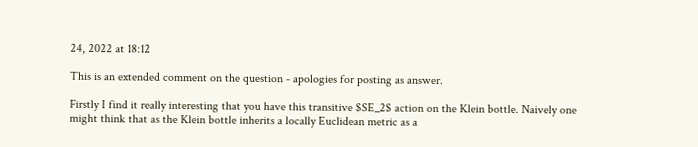24, 2022 at 18:12

This is an extended comment on the question - apologies for posting as answer.

Firstly I find it really interesting that you have this transitive $SE_2$ action on the Klein bottle. Naively one might think that as the Klein bottle inherits a locally Euclidean metric as a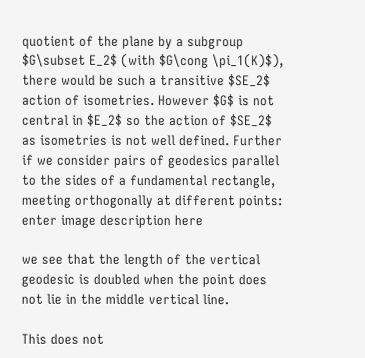quotient of the plane by a subgroup $G\subset E_2$ (with $G\cong \pi_1(K)$), there would be such a transitive $SE_2$ action of isometries. However $G$ is not central in $E_2$ so the action of $SE_2$ as isometries is not well defined. Further if we consider pairs of geodesics parallel to the sides of a fundamental rectangle, meeting orthogonally at different points: enter image description here

we see that the length of the vertical geodesic is doubled when the point does not lie in the middle vertical line.

This does not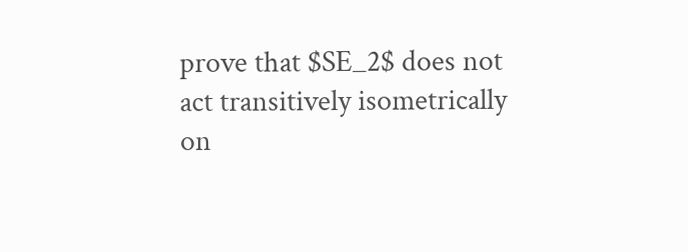prove that $SE_2$ does not act transitively isometrically on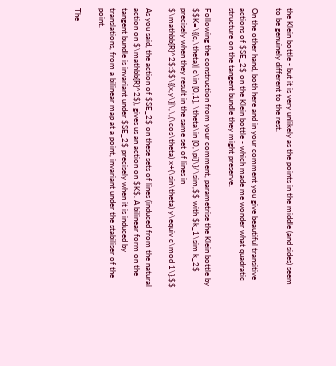the Klein bottle - but it is very unlikely as the points in the middle (and sides) seem to be genuinely different to the rest.

On the other hand, both here and in your comment you give beautiful transitive actions of $SE_2$ on the Klein bottle - which made me wonder what quadratic structure on the tangent bundle they might preserve.

Following the construction from your comment, parametrise the Klein bottle by $$K=\{(c,\theta)| c\in [0,1], \theta\in [0,\pi]\}/\sim,$$ with $k_1\sim k_2$ precisely when they result in the same set of lines in $\mathbb{R}^2$:$$\{(x,y\}|\,\,(\cos\theta) x+(\sin\theta) y\equiv c\mod 1\}.$$

As you said, the action of $SE_2$ on these sets of lines (induced from the natural action on $\mathbb{R}^2$), gives us an action on $K$. A bilinear form on the tangent bundle is invariant under $SE_2$ precisely when it is induced by translations, from a bilinear map at a point, invariant under the stabiliser of the point.

The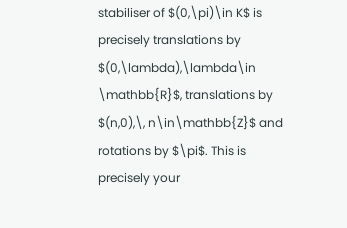stabiliser of $(0,\pi)\in K$ is precisely translations by $(0,\lambda),\lambda\in \mathbb{R}$, translations by $(n,0),\, n\in\mathbb{Z}$ and rotations by $\pi$. This is precisely your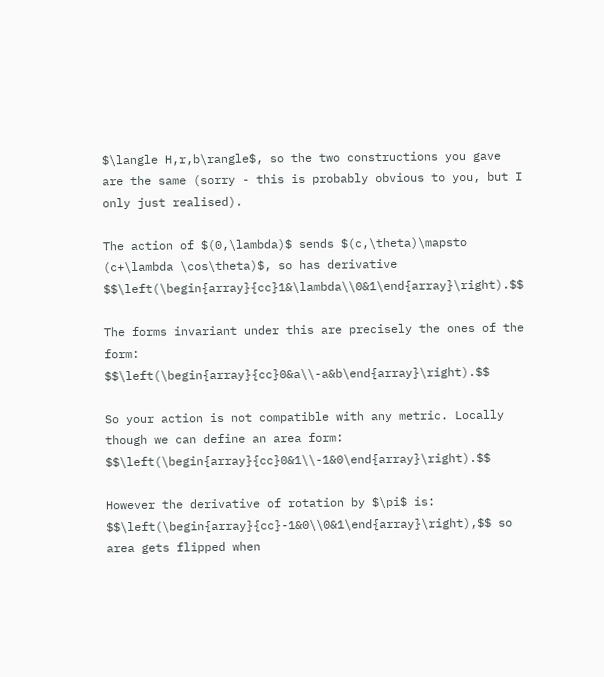$\langle H,r,b\rangle$, so the two constructions you gave are the same (sorry - this is probably obvious to you, but I only just realised).

The action of $(0,\lambda)$ sends $(c,\theta)\mapsto (c+\lambda \cos\theta)$, so has derivative $$\left(\begin{array}{cc}1&\lambda\\0&1\end{array}\right).$$

The forms invariant under this are precisely the ones of the form: $$\left(\begin{array}{cc}0&a\\-a&b\end{array}\right).$$

So your action is not compatible with any metric. Locally though we can define an area form: $$\left(\begin{array}{cc}0&1\\-1&0\end{array}\right).$$

However the derivative of rotation by $\pi$ is: $$\left(\begin{array}{cc}-1&0\\0&1\end{array}\right),$$ so area gets flipped when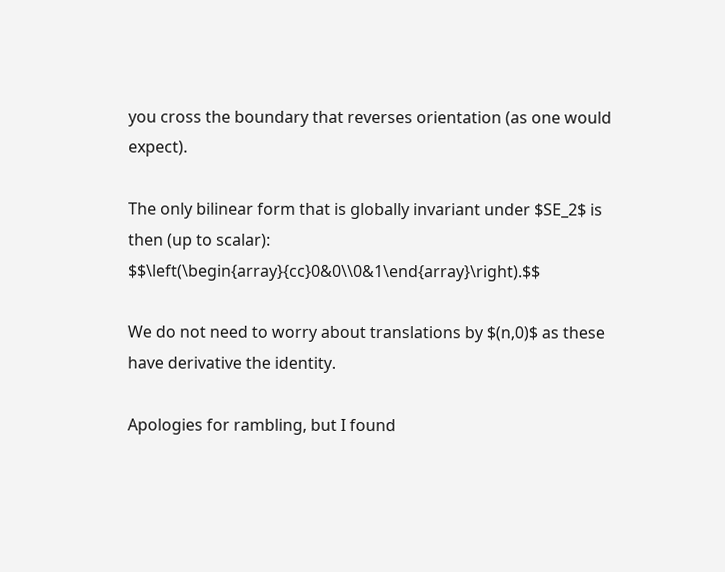you cross the boundary that reverses orientation (as one would expect).

The only bilinear form that is globally invariant under $SE_2$ is then (up to scalar): $$\left(\begin{array}{cc}0&0\\0&1\end{array}\right).$$

We do not need to worry about translations by $(n,0)$ as these have derivative the identity.

Apologies for rambling, but I found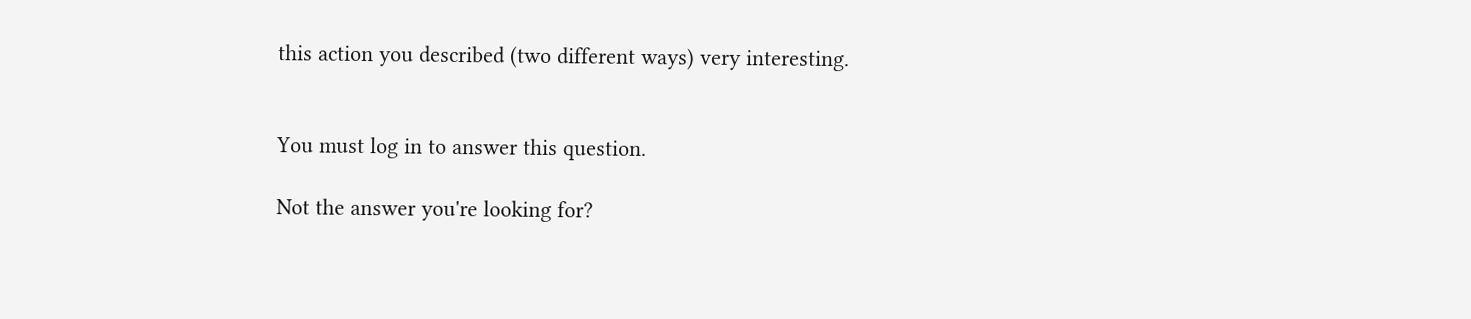this action you described (two different ways) very interesting.


You must log in to answer this question.

Not the answer you're looking for?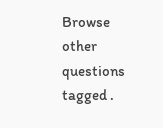Browse other questions tagged .